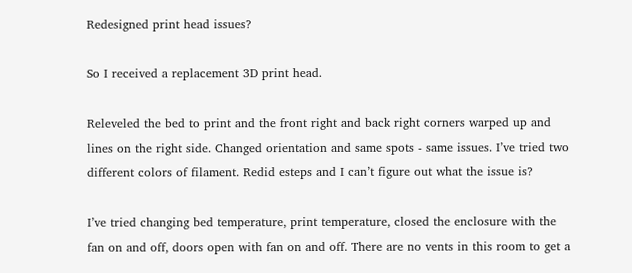Redesigned print head issues?

So I received a replacement 3D print head.

Releveled the bed to print and the front right and back right corners warped up and lines on the right side. Changed orientation and same spots - same issues. I’ve tried two different colors of filament. Redid esteps and I can’t figure out what the issue is?

I’ve tried changing bed temperature, print temperature, closed the enclosure with the fan on and off, doors open with fan on and off. There are no vents in this room to get a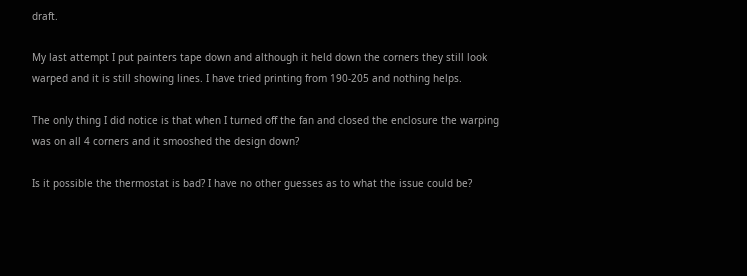draft.

My last attempt I put painters tape down and although it held down the corners they still look warped and it is still showing lines. I have tried printing from 190-205 and nothing helps.

The only thing I did notice is that when I turned off the fan and closed the enclosure the warping was on all 4 corners and it smooshed the design down?

Is it possible the thermostat is bad? I have no other guesses as to what the issue could be?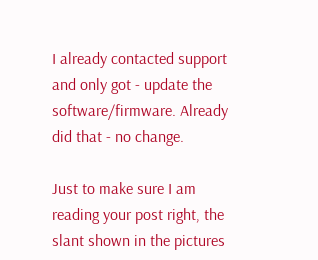I already contacted support and only got - update the software/firmware. Already did that - no change.

Just to make sure I am reading your post right, the slant shown in the pictures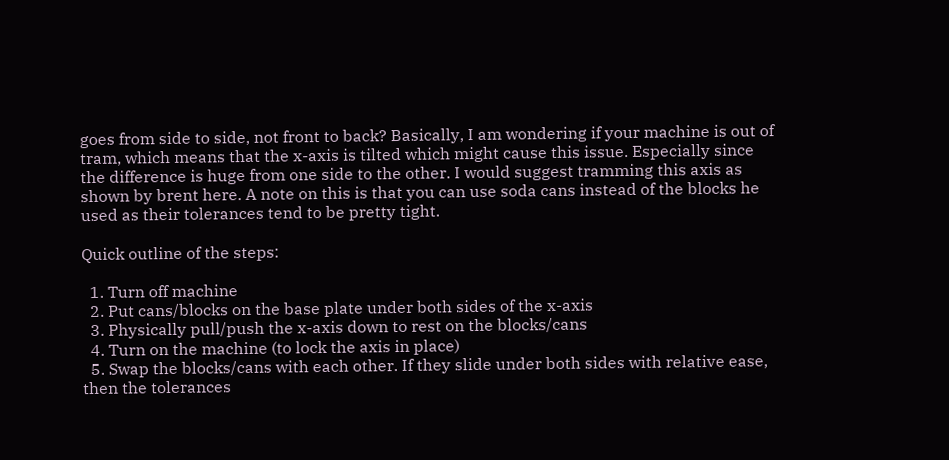goes from side to side, not front to back? Basically, I am wondering if your machine is out of tram, which means that the x-axis is tilted which might cause this issue. Especially since the difference is huge from one side to the other. I would suggest tramming this axis as shown by brent here. A note on this is that you can use soda cans instead of the blocks he used as their tolerances tend to be pretty tight.

Quick outline of the steps:

  1. Turn off machine
  2. Put cans/blocks on the base plate under both sides of the x-axis
  3. Physically pull/push the x-axis down to rest on the blocks/cans
  4. Turn on the machine (to lock the axis in place)
  5. Swap the blocks/cans with each other. If they slide under both sides with relative ease, then the tolerances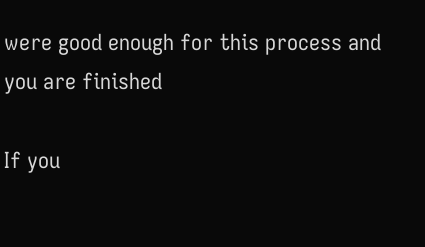were good enough for this process and you are finished

If you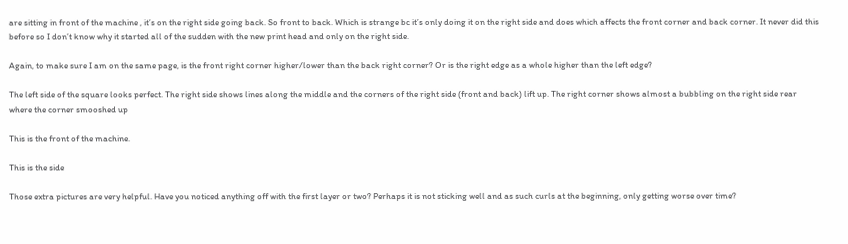are sitting in front of the machine , it’s on the right side going back. So front to back. Which is strange bc it’s only doing it on the right side and does which affects the front corner and back corner. It never did this before so I don’t know why it started all of the sudden with the new print head and only on the right side.

Again, to make sure I am on the same page, is the front right corner higher/lower than the back right corner? Or is the right edge as a whole higher than the left edge?

The left side of the square looks perfect. The right side shows lines along the middle and the corners of the right side (front and back) lift up. The right corner shows almost a bubbling on the right side rear where the corner smooshed up

This is the front of the machine.

This is the side

Those extra pictures are very helpful. Have you noticed anything off with the first layer or two? Perhaps it is not sticking well and as such curls at the beginning, only getting worse over time?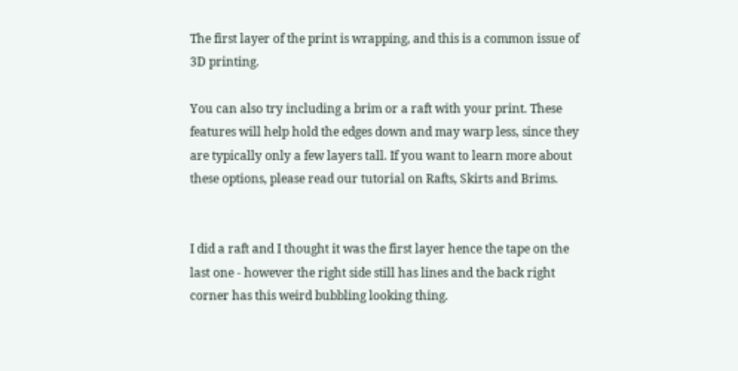The first layer of the print is wrapping, and this is a common issue of 3D printing.

You can also try including a brim or a raft with your print. These features will help hold the edges down and may warp less, since they are typically only a few layers tall. If you want to learn more about these options, please read our tutorial on Rafts, Skirts and Brims.


I did a raft and I thought it was the first layer hence the tape on the last one - however the right side still has lines and the back right corner has this weird bubbling looking thing.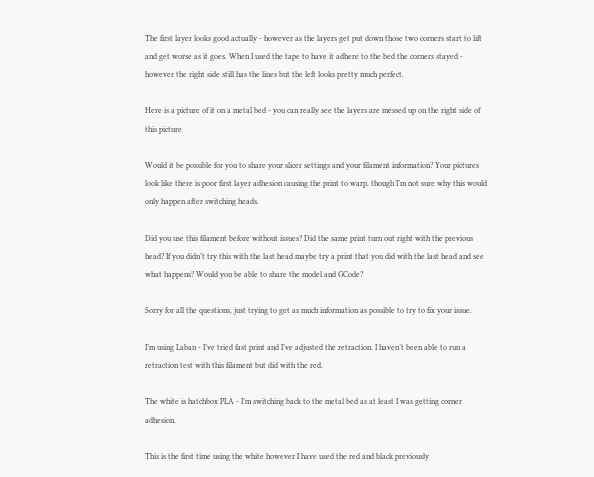The first layer looks good actually - however as the layers get put down those two corners start to lift and get worse as it goes. When I used the tape to have it adhere to the bed the corners stayed - however the right side still has the lines but the left looks pretty much perfect.

Here is a picture of it on a metal bed - you can really see the layers are messed up on the right side of this picture

Would it be possible for you to share your slicer settings and your filament information? Your pictures look like there is poor first layer adhesion causing the print to warp, though I’m not sure why this would only happen after switching heads.

Did you use this filament before without issues? Did the same print turn out right with the previous head? If you didn’t try this with the last head maybe try a print that you did with the last head and see what happens? Would you be able to share the model and GCode?

Sorry for all the questions, just trying to get as much information as possible to try to fix your issue.

I’m using Laban - I’ve tried fast print and I’ve adjusted the retraction. I haven’t been able to run a retraction test with this filament but did with the red.

The white is hatchbox PLA - I’m switching back to the metal bed as at least I was getting corner adhesion.

This is the first time using the white however I have used the red and black previously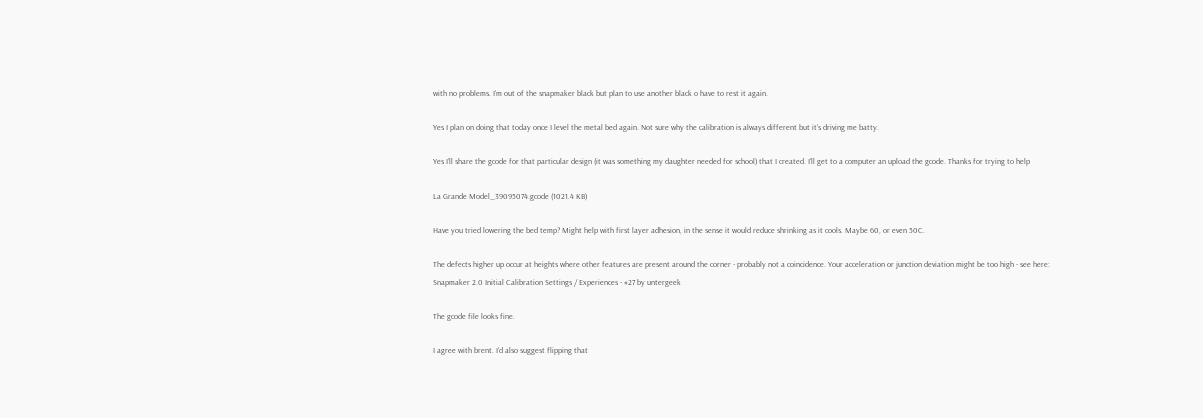with no problems. I’m out of the snapmaker black but plan to use another black o have to rest it again.

Yes I plan on doing that today once I level the metal bed again. Not sure why the calibration is always different but it’s driving me batty.

Yes I’ll share the gcode for that particular design (it was something my daughter needed for school) that I created. I’ll get to a computer an upload the gcode. Thanks for trying to help

La Grande Model_39095074.gcode (1021.4 KB)

Have you tried lowering the bed temp? Might help with first layer adhesion, in the sense it would reduce shrinking as it cools. Maybe 60, or even 50C.

The defects higher up occur at heights where other features are present around the corner - probably not a coincidence. Your acceleration or junction deviation might be too high - see here: Snapmaker 2.0 Initial Calibration Settings / Experiences - #27 by untergeek

The gcode file looks fine.

I agree with brent. I’d also suggest flipping that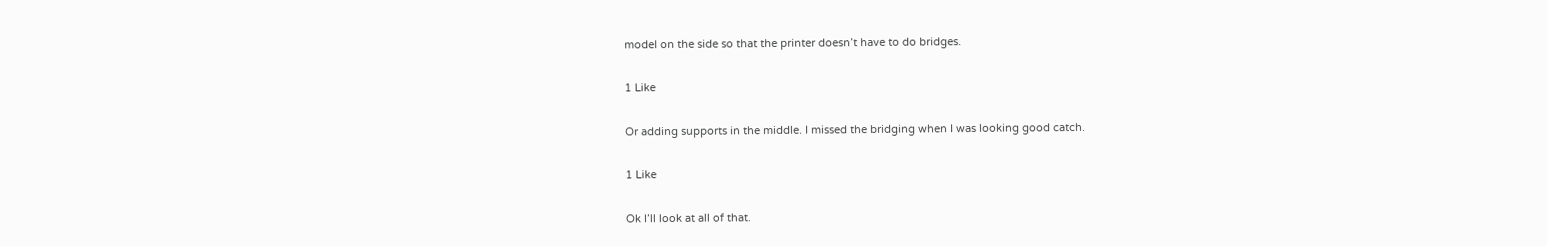model on the side so that the printer doesn’t have to do bridges.

1 Like

Or adding supports in the middle. I missed the bridging when I was looking good catch.

1 Like

Ok I’ll look at all of that.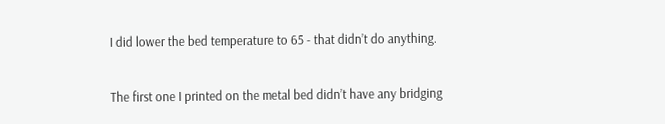I did lower the bed temperature to 65 - that didn’t do anything.

The first one I printed on the metal bed didn’t have any bridging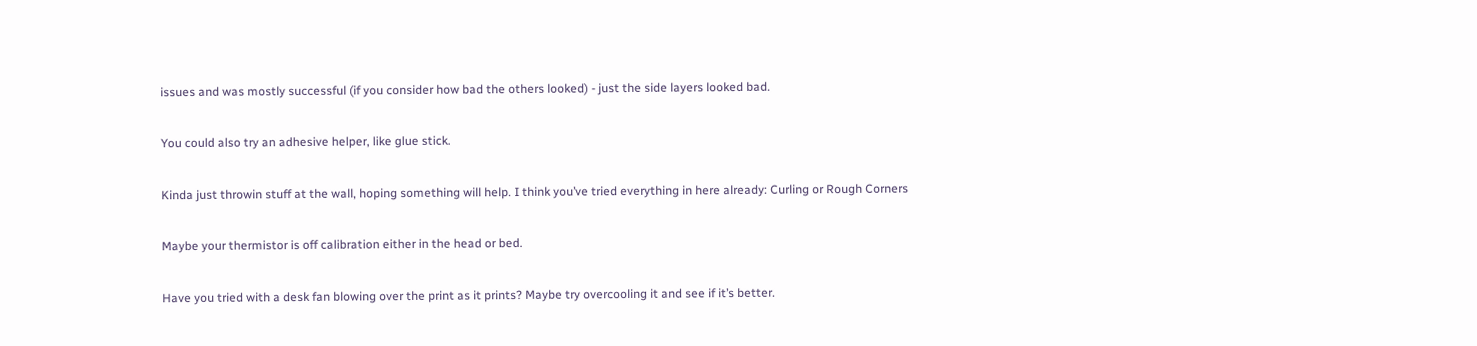issues and was mostly successful (if you consider how bad the others looked) - just the side layers looked bad.

You could also try an adhesive helper, like glue stick.

Kinda just throwin stuff at the wall, hoping something will help. I think you’ve tried everything in here already: Curling or Rough Corners

Maybe your thermistor is off calibration either in the head or bed.

Have you tried with a desk fan blowing over the print as it prints? Maybe try overcooling it and see if it’s better.